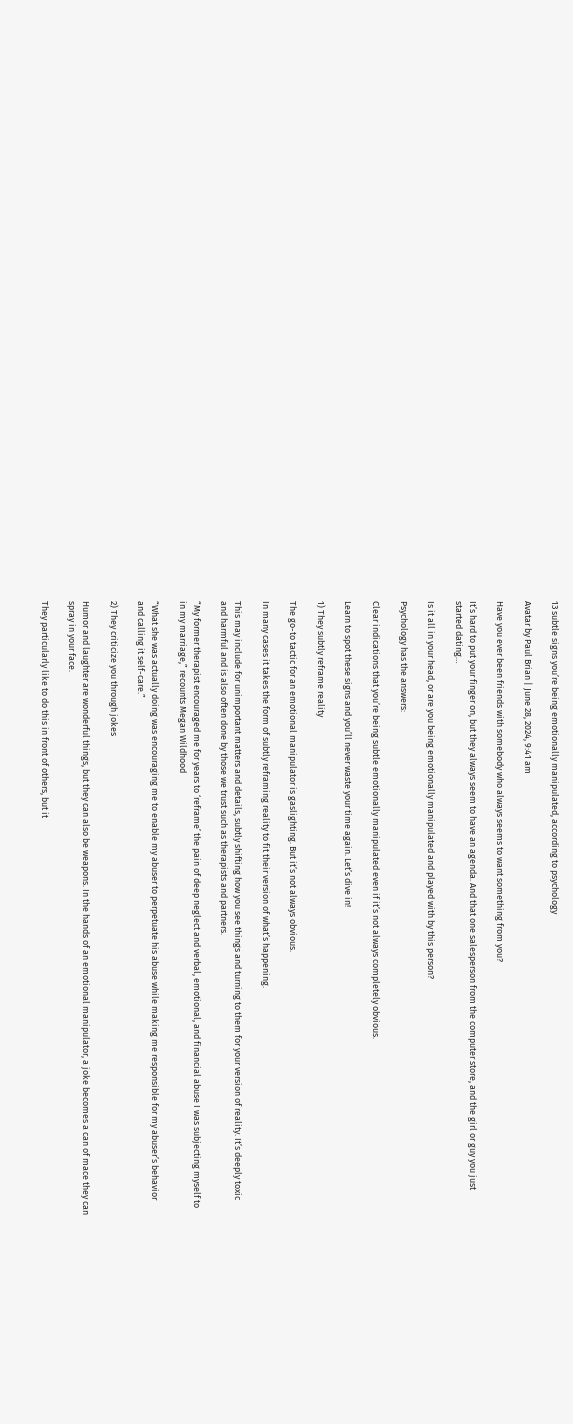13 subtle signs you’re being emotionally manipulated, according to psychology

Avatar by Paul Brian | June 28, 2024, 9:41 am

Have you ever been friends with somebody who always seems to want something from you?

It’s hard to put your finger on, but they always seem to have an agenda. And that one salesperson from the computer store, and the girl or guy you just started dating…

Is it all in your head, or are you being emotionally manipulated and played with by this person?

Psychology has the answers:

Clear indications that you’re being subtle emotionally manipulated even if it’s not always completely obvious.

Learn to spot these signs and you’ll never waste your time again. Let’s dive in!

1) They subtly reframe reality

The go-to tactic for an emotional manipulator is gaslighting. But it’s not always obvious.

In many cases it takes the form of subtly reframing reality to fit their version of what’s happening.

This may include for unimportant matters and details, subtly shifting how you see things and turning to them for your version of reality. It’s deeply toxic and harmful and is also often done by those we trust such as therapists and partners.

“My former therapist encouraged me for years to ‘reframe’ the pain of deep neglect and verbal, emotional, and financial abuse I was subjecting myself to in my marriage,” recounts Megan Wildhood

“What she was actually doing was encouraging me to enable my abuser to perpetuate his abuse while making me responsible for my abuser’s behavior and calling it self-care.”

2) They criticize you through jokes

Humor and laughter are wonderful things, but they can also be weapons. In the hands of an emotional manipulator, a joke becomes a can of mace they can spray in your face.

They particularly like to do this in front of others, but it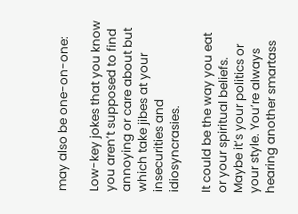may also be one-on-one:

Low-key jokes that you know you aren’t supposed to find annoying or care about but which take jibes at your insecurities and idiosyncrasies.

It could be the way you eat or your spiritual beliefs. Maybe it’s your politics or your style. You’re always hearing another smartass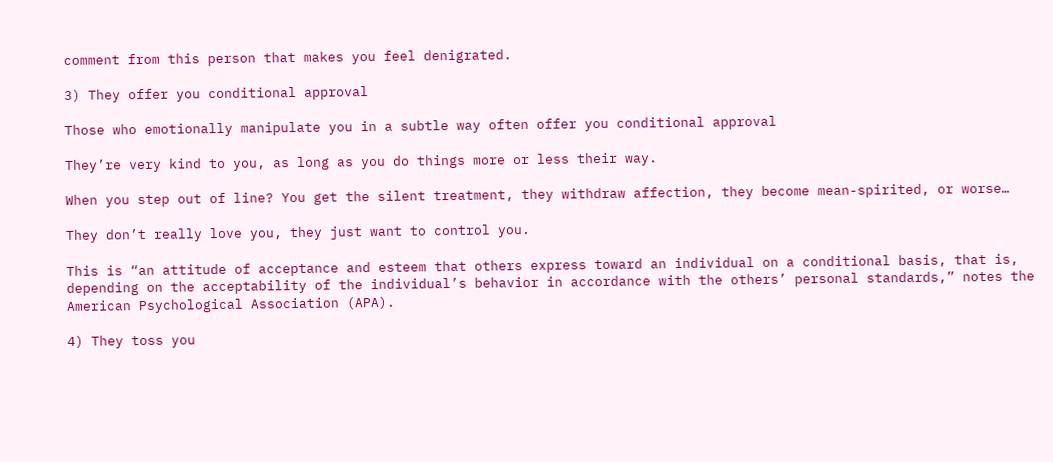comment from this person that makes you feel denigrated.

3) They offer you conditional approval

Those who emotionally manipulate you in a subtle way often offer you conditional approval

They’re very kind to you, as long as you do things more or less their way.

When you step out of line? You get the silent treatment, they withdraw affection, they become mean-spirited, or worse…

They don’t really love you, they just want to control you.

This is “an attitude of acceptance and esteem that others express toward an individual on a conditional basis, that is, depending on the acceptability of the individual’s behavior in accordance with the others’ personal standards,” notes the American Psychological Association (APA).

4) They toss you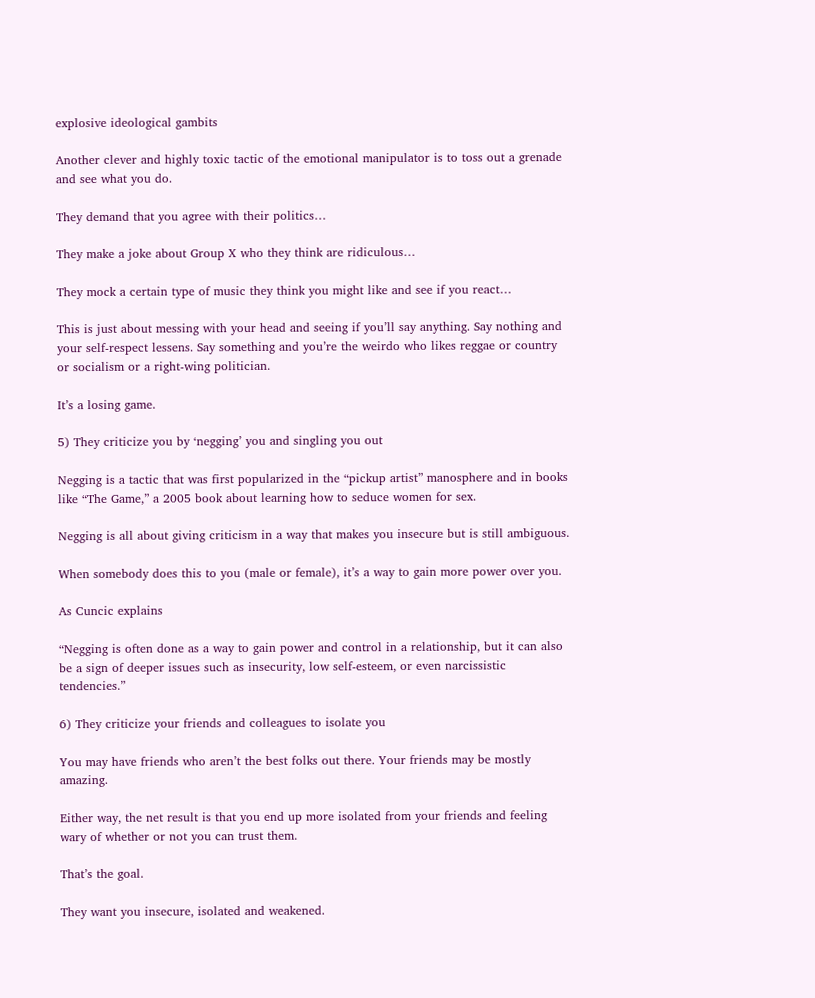explosive ideological gambits

Another clever and highly toxic tactic of the emotional manipulator is to toss out a grenade and see what you do.

They demand that you agree with their politics…

They make a joke about Group X who they think are ridiculous…

They mock a certain type of music they think you might like and see if you react…

This is just about messing with your head and seeing if you’ll say anything. Say nothing and your self-respect lessens. Say something and you’re the weirdo who likes reggae or country or socialism or a right-wing politician.

It’s a losing game.

5) They criticize you by ‘negging’ you and singling you out

Negging is a tactic that was first popularized in the “pickup artist” manosphere and in books like “The Game,” a 2005 book about learning how to seduce women for sex.

Negging is all about giving criticism in a way that makes you insecure but is still ambiguous.

When somebody does this to you (male or female), it’s a way to gain more power over you.

As Cuncic explains

“Negging is often done as a way to gain power and control in a relationship, but it can also be a sign of deeper issues such as insecurity, low self-esteem, or even narcissistic tendencies.”

6) They criticize your friends and colleagues to isolate you

You may have friends who aren’t the best folks out there. Your friends may be mostly amazing.

Either way, the net result is that you end up more isolated from your friends and feeling wary of whether or not you can trust them.

That’s the goal.

They want you insecure, isolated and weakened.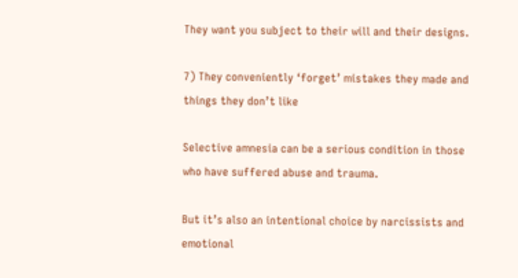They want you subject to their will and their designs.

7) They conveniently ‘forget’ mistakes they made and things they don’t like

Selective amnesia can be a serious condition in those who have suffered abuse and trauma.

But it’s also an intentional choice by narcissists and emotional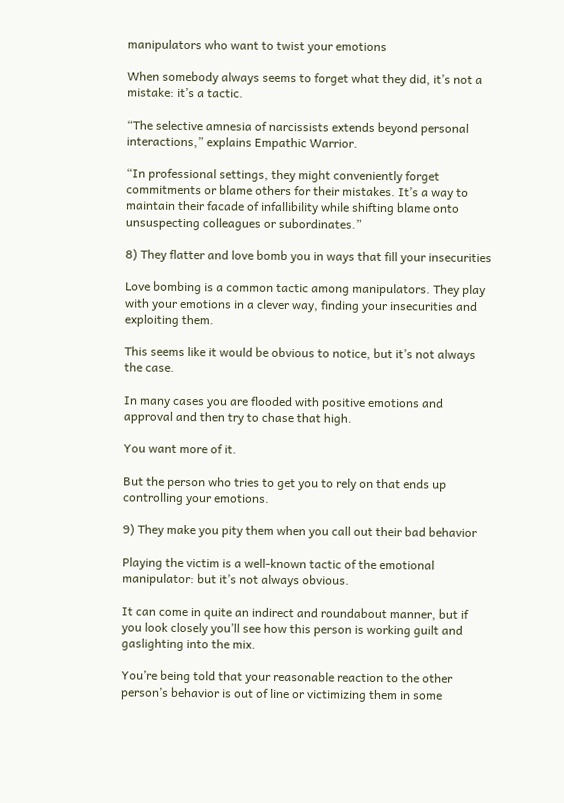manipulators who want to twist your emotions

When somebody always seems to forget what they did, it’s not a mistake: it’s a tactic.

“The selective amnesia of narcissists extends beyond personal interactions,” explains Empathic Warrior.

“In professional settings, they might conveniently forget commitments or blame others for their mistakes. It’s a way to maintain their facade of infallibility while shifting blame onto unsuspecting colleagues or subordinates.”

8) They flatter and love bomb you in ways that fill your insecurities

Love bombing is a common tactic among manipulators. They play with your emotions in a clever way, finding your insecurities and exploiting them.

This seems like it would be obvious to notice, but it’s not always the case.

In many cases you are flooded with positive emotions and approval and then try to chase that high.

You want more of it.

But the person who tries to get you to rely on that ends up controlling your emotions.

9) They make you pity them when you call out their bad behavior

Playing the victim is a well-known tactic of the emotional manipulator: but it’s not always obvious.

It can come in quite an indirect and roundabout manner, but if you look closely you’ll see how this person is working guilt and gaslighting into the mix.

You’re being told that your reasonable reaction to the other person’s behavior is out of line or victimizing them in some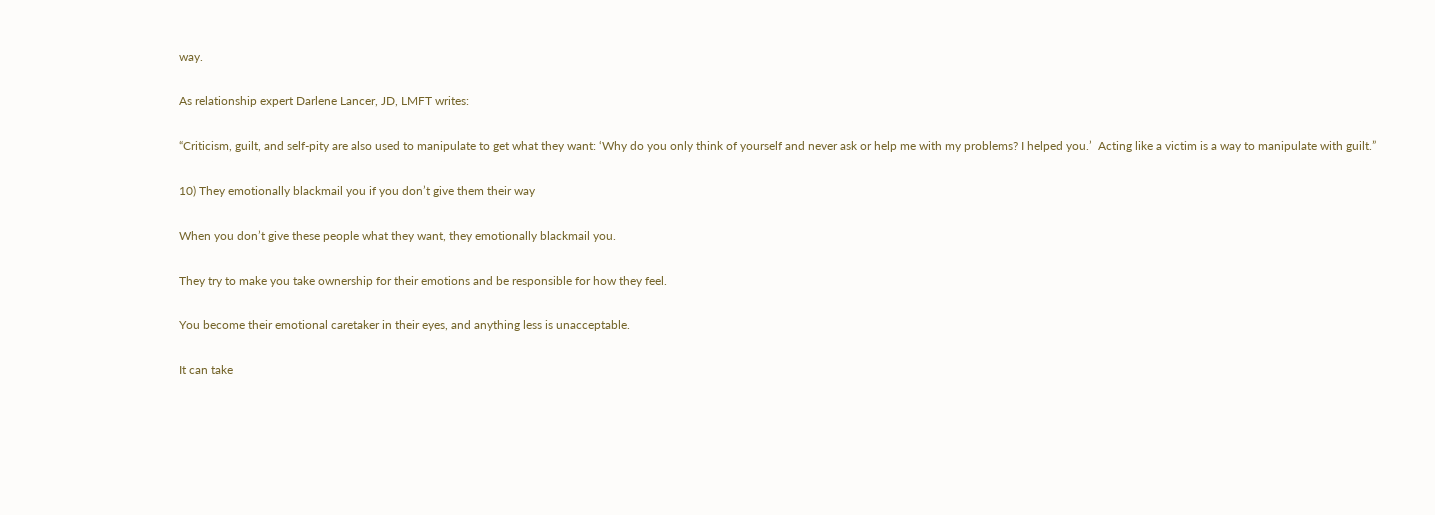way.

As relationship expert Darlene Lancer, JD, LMFT writes:

“Criticism, guilt, and self-pity are also used to manipulate to get what they want: ‘Why do you only think of yourself and never ask or help me with my problems? I helped you.’  Acting like a victim is a way to manipulate with guilt.”

10) They emotionally blackmail you if you don’t give them their way

When you don’t give these people what they want, they emotionally blackmail you.

They try to make you take ownership for their emotions and be responsible for how they feel.

You become their emotional caretaker in their eyes, and anything less is unacceptable.

It can take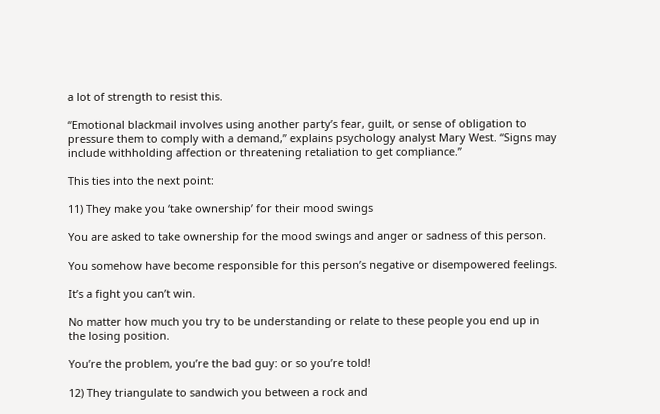a lot of strength to resist this.

“Emotional blackmail involves using another party’s fear, guilt, or sense of obligation to pressure them to comply with a demand,” explains psychology analyst Mary West. “Signs may include withholding affection or threatening retaliation to get compliance.”

This ties into the next point:

11) They make you ‘take ownership’ for their mood swings

You are asked to take ownership for the mood swings and anger or sadness of this person.

You somehow have become responsible for this person’s negative or disempowered feelings.

It’s a fight you can’t win.

No matter how much you try to be understanding or relate to these people you end up in the losing position.

You’re the problem, you’re the bad guy: or so you’re told!

12) They triangulate to sandwich you between a rock and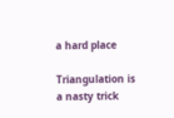a hard place

Triangulation is a nasty trick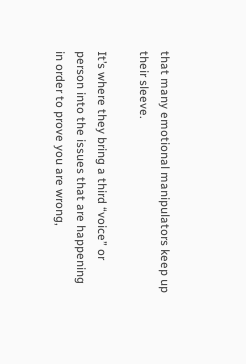that many emotional manipulators keep up their sleeve.

It’s where they bring a third “voice” or person into the issues that are happening in order to prove you are wrong,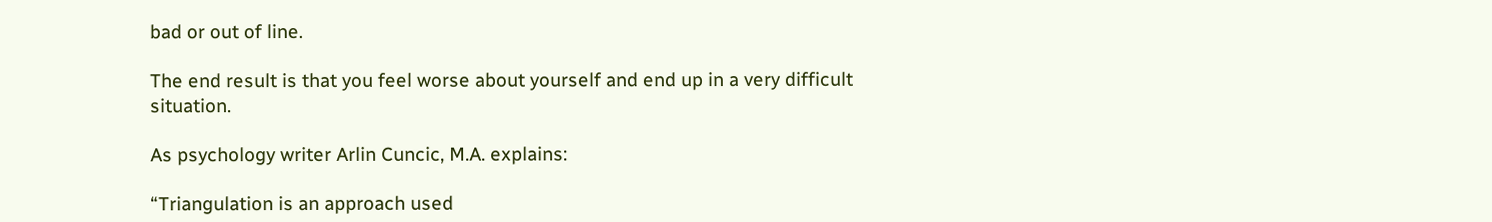bad or out of line.

The end result is that you feel worse about yourself and end up in a very difficult situation.

As psychology writer Arlin Cuncic, M.A. explains:

“Triangulation is an approach used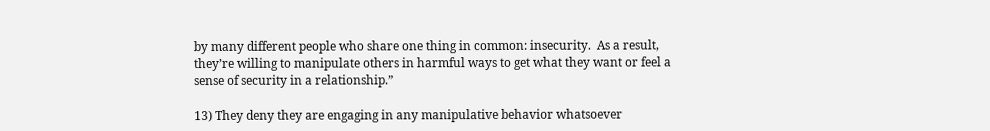by many different people who share one thing in common: insecurity.  As a result, they’re willing to manipulate others in harmful ways to get what they want or feel a sense of security in a relationship.”

13) They deny they are engaging in any manipulative behavior whatsoever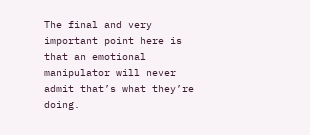The final and very important point here is that an emotional manipulator will never admit that’s what they’re doing.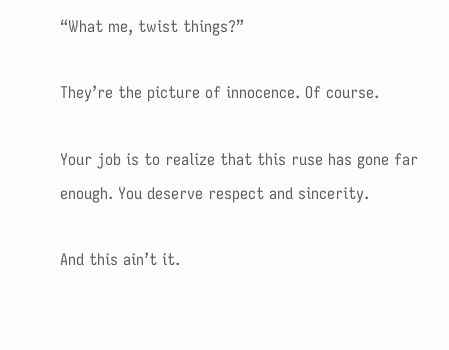“What me, twist things?”

They’re the picture of innocence. Of course.

Your job is to realize that this ruse has gone far enough. You deserve respect and sincerity.

And this ain’t it.